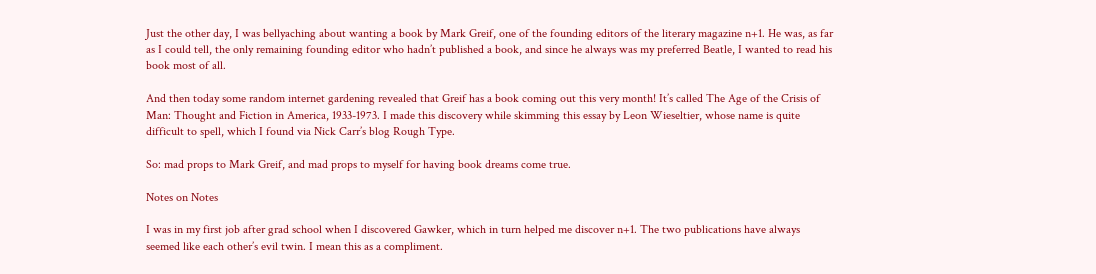Just the other day, I was bellyaching about wanting a book by Mark Greif, one of the founding editors of the literary magazine n+1. He was, as far as I could tell, the only remaining founding editor who hadn’t published a book, and since he always was my preferred Beatle, I wanted to read his book most of all.

And then today some random internet gardening revealed that Greif has a book coming out this very month! It’s called The Age of the Crisis of Man: Thought and Fiction in America, 1933-1973. I made this discovery while skimming this essay by Leon Wieseltier, whose name is quite difficult to spell, which I found via Nick Carr’s blog Rough Type.

So: mad props to Mark Greif, and mad props to myself for having book dreams come true.

Notes on Notes

I was in my first job after grad school when I discovered Gawker, which in turn helped me discover n+1. The two publications have always seemed like each other’s evil twin. I mean this as a compliment.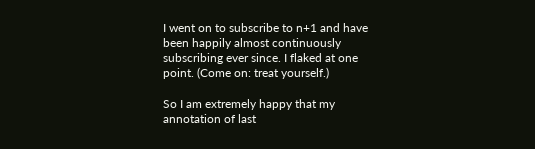I went on to subscribe to n+1 and have been happily almost continuously subscribing ever since. I flaked at one point. (Come on: treat yourself.)

So I am extremely happy that my annotation of last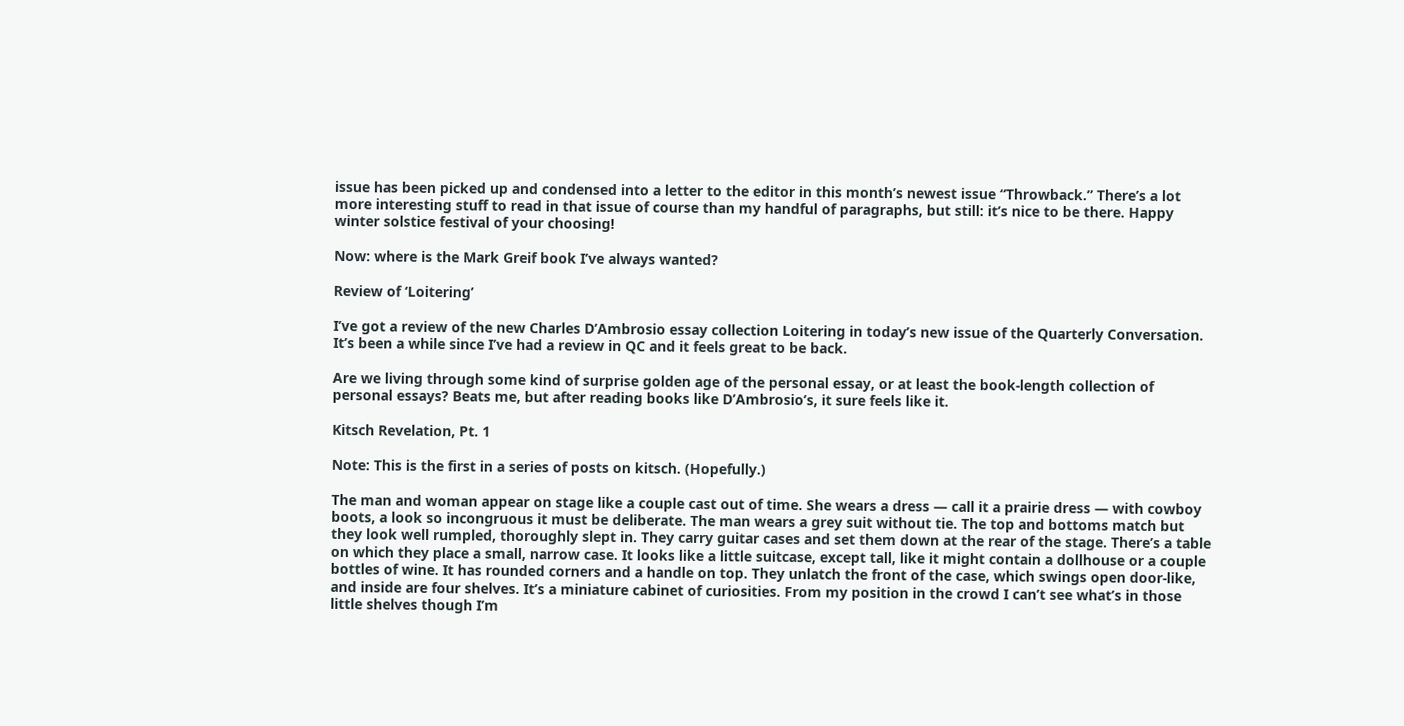issue has been picked up and condensed into a letter to the editor in this month’s newest issue “Throwback.” There’s a lot more interesting stuff to read in that issue of course than my handful of paragraphs, but still: it’s nice to be there. Happy winter solstice festival of your choosing!

Now: where is the Mark Greif book I’ve always wanted?

Review of ‘Loitering’

I’ve got a review of the new Charles D’Ambrosio essay collection Loitering in today’s new issue of the Quarterly Conversation. It’s been a while since I’ve had a review in QC and it feels great to be back.

Are we living through some kind of surprise golden age of the personal essay, or at least the book-length collection of personal essays? Beats me, but after reading books like D’Ambrosio’s, it sure feels like it.

Kitsch Revelation, Pt. 1

Note: This is the first in a series of posts on kitsch. (Hopefully.)

The man and woman appear on stage like a couple cast out of time. She wears a dress — call it a prairie dress — with cowboy boots, a look so incongruous it must be deliberate. The man wears a grey suit without tie. The top and bottoms match but they look well rumpled, thoroughly slept in. They carry guitar cases and set them down at the rear of the stage. There’s a table on which they place a small, narrow case. It looks like a little suitcase, except tall, like it might contain a dollhouse or a couple bottles of wine. It has rounded corners and a handle on top. They unlatch the front of the case, which swings open door-like, and inside are four shelves. It’s a miniature cabinet of curiosities. From my position in the crowd I can’t see what’s in those little shelves though I’m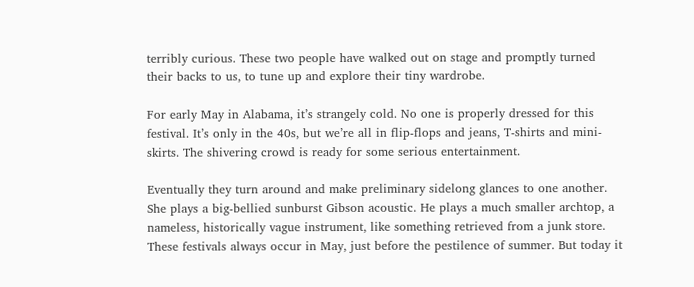terribly curious. These two people have walked out on stage and promptly turned their backs to us, to tune up and explore their tiny wardrobe.

For early May in Alabama, it’s strangely cold. No one is properly dressed for this festival. It’s only in the 40s, but we’re all in flip-flops and jeans, T-shirts and mini-skirts. The shivering crowd is ready for some serious entertainment.

Eventually they turn around and make preliminary sidelong glances to one another. She plays a big-bellied sunburst Gibson acoustic. He plays a much smaller archtop, a nameless, historically vague instrument, like something retrieved from a junk store. These festivals always occur in May, just before the pestilence of summer. But today it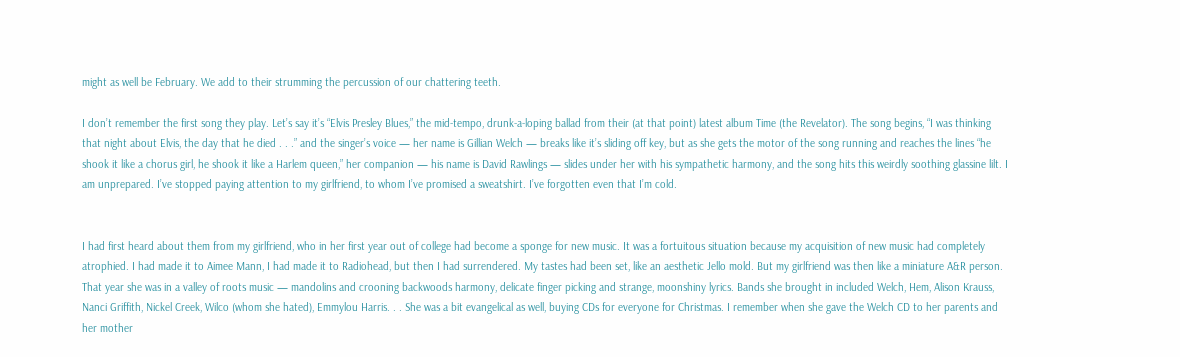might as well be February. We add to their strumming the percussion of our chattering teeth.

I don’t remember the first song they play. Let’s say it’s “Elvis Presley Blues,” the mid-tempo, drunk-a-loping ballad from their (at that point) latest album Time (the Revelator). The song begins, “I was thinking that night about Elvis, the day that he died . . .” and the singer’s voice — her name is Gillian Welch — breaks like it’s sliding off key, but as she gets the motor of the song running and reaches the lines “he shook it like a chorus girl, he shook it like a Harlem queen,” her companion — his name is David Rawlings — slides under her with his sympathetic harmony, and the song hits this weirdly soothing glassine lilt. I am unprepared. I’ve stopped paying attention to my girlfriend, to whom I’ve promised a sweatshirt. I’ve forgotten even that I’m cold.


I had first heard about them from my girlfriend, who in her first year out of college had become a sponge for new music. It was a fortuitous situation because my acquisition of new music had completely atrophied. I had made it to Aimee Mann, I had made it to Radiohead, but then I had surrendered. My tastes had been set, like an aesthetic Jello mold. But my girlfriend was then like a miniature A&R person. That year she was in a valley of roots music — mandolins and crooning backwoods harmony, delicate finger picking and strange, moonshiny lyrics. Bands she brought in included Welch, Hem, Alison Krauss, Nanci Griffith, Nickel Creek, Wilco (whom she hated), Emmylou Harris. . . She was a bit evangelical as well, buying CDs for everyone for Christmas. I remember when she gave the Welch CD to her parents and her mother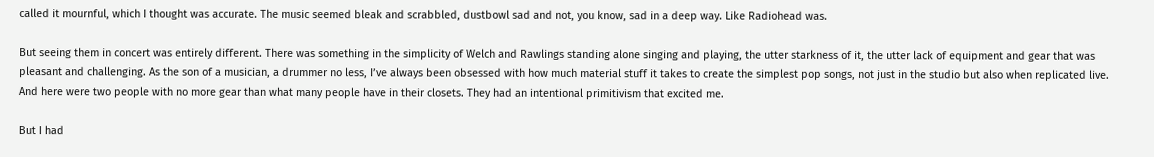called it mournful, which I thought was accurate. The music seemed bleak and scrabbled, dustbowl sad and not, you know, sad in a deep way. Like Radiohead was.

But seeing them in concert was entirely different. There was something in the simplicity of Welch and Rawlings standing alone singing and playing, the utter starkness of it, the utter lack of equipment and gear that was pleasant and challenging. As the son of a musician, a drummer no less, I’ve always been obsessed with how much material stuff it takes to create the simplest pop songs, not just in the studio but also when replicated live. And here were two people with no more gear than what many people have in their closets. They had an intentional primitivism that excited me.

But I had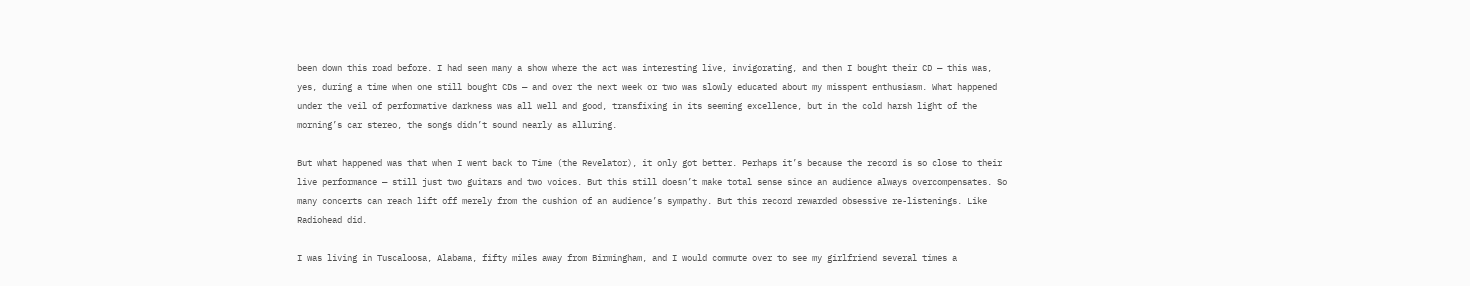been down this road before. I had seen many a show where the act was interesting live, invigorating, and then I bought their CD — this was, yes, during a time when one still bought CDs — and over the next week or two was slowly educated about my misspent enthusiasm. What happened under the veil of performative darkness was all well and good, transfixing in its seeming excellence, but in the cold harsh light of the morning’s car stereo, the songs didn’t sound nearly as alluring.

But what happened was that when I went back to Time (the Revelator), it only got better. Perhaps it’s because the record is so close to their live performance — still just two guitars and two voices. But this still doesn’t make total sense since an audience always overcompensates. So many concerts can reach lift off merely from the cushion of an audience’s sympathy. But this record rewarded obsessive re-listenings. Like Radiohead did.

I was living in Tuscaloosa, Alabama, fifty miles away from Birmingham, and I would commute over to see my girlfriend several times a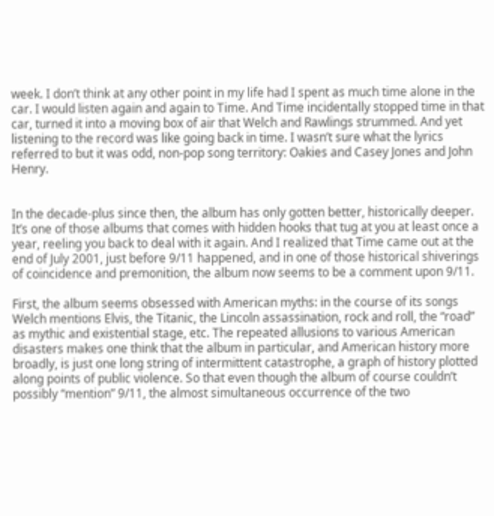week. I don’t think at any other point in my life had I spent as much time alone in the car. I would listen again and again to Time. And Time incidentally stopped time in that car, turned it into a moving box of air that Welch and Rawlings strummed. And yet listening to the record was like going back in time. I wasn’t sure what the lyrics referred to but it was odd, non-pop song territory: Oakies and Casey Jones and John Henry.


In the decade-plus since then, the album has only gotten better, historically deeper. It’s one of those albums that comes with hidden hooks that tug at you at least once a year, reeling you back to deal with it again. And I realized that Time came out at the end of July 2001, just before 9/11 happened, and in one of those historical shiverings of coincidence and premonition, the album now seems to be a comment upon 9/11.

First, the album seems obsessed with American myths: in the course of its songs Welch mentions Elvis, the Titanic, the Lincoln assassination, rock and roll, the “road” as mythic and existential stage, etc. The repeated allusions to various American disasters makes one think that the album in particular, and American history more broadly, is just one long string of intermittent catastrophe, a graph of history plotted along points of public violence. So that even though the album of course couldn’t possibly “mention” 9/11, the almost simultaneous occurrence of the two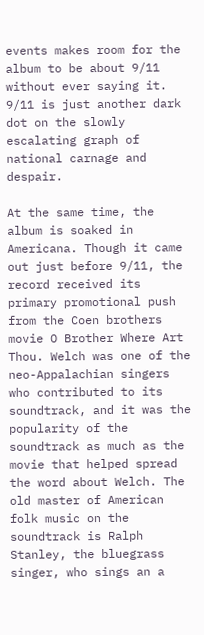events makes room for the album to be about 9/11 without ever saying it. 9/11 is just another dark dot on the slowly escalating graph of national carnage and despair.

At the same time, the album is soaked in Americana. Though it came out just before 9/11, the record received its primary promotional push from the Coen brothers movie O Brother Where Art Thou. Welch was one of the neo-Appalachian singers who contributed to its soundtrack, and it was the popularity of the soundtrack as much as the movie that helped spread the word about Welch. The old master of American folk music on the soundtrack is Ralph Stanley, the bluegrass singer, who sings an a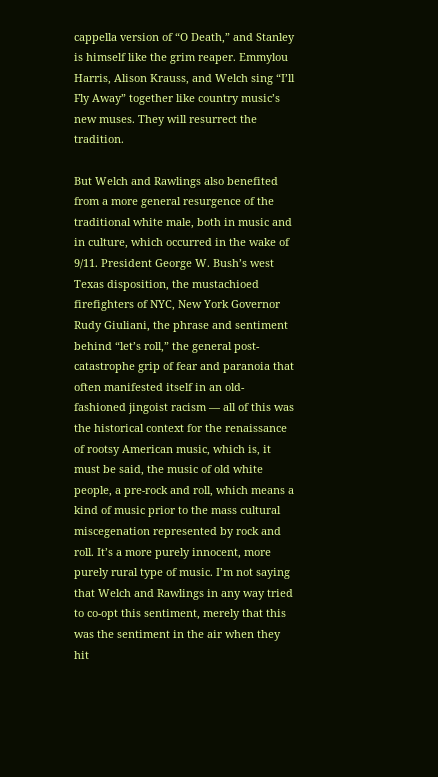cappella version of “O Death,” and Stanley is himself like the grim reaper. Emmylou Harris, Alison Krauss, and Welch sing “I’ll Fly Away” together like country music’s new muses. They will resurrect the tradition.

But Welch and Rawlings also benefited from a more general resurgence of the traditional white male, both in music and in culture, which occurred in the wake of 9/11. President George W. Bush’s west Texas disposition, the mustachioed firefighters of NYC, New York Governor Rudy Giuliani, the phrase and sentiment behind “let’s roll,” the general post-catastrophe grip of fear and paranoia that often manifested itself in an old-fashioned jingoist racism — all of this was the historical context for the renaissance of rootsy American music, which is, it must be said, the music of old white people, a pre-rock and roll, which means a kind of music prior to the mass cultural miscegenation represented by rock and roll. It’s a more purely innocent, more purely rural type of music. I’m not saying that Welch and Rawlings in any way tried to co-opt this sentiment, merely that this was the sentiment in the air when they hit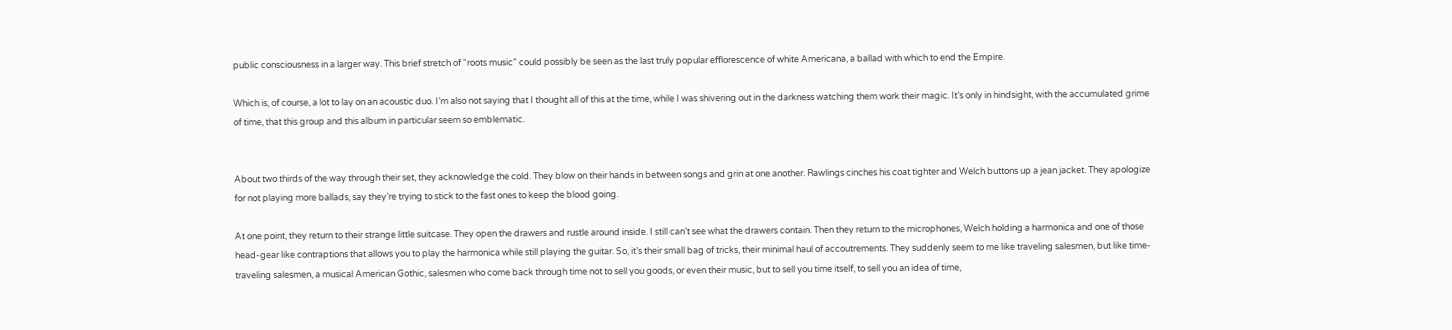public consciousness in a larger way. This brief stretch of “roots music” could possibly be seen as the last truly popular efflorescence of white Americana, a ballad with which to end the Empire.

Which is, of course, a lot to lay on an acoustic duo. I’m also not saying that I thought all of this at the time, while I was shivering out in the darkness watching them work their magic. It’s only in hindsight, with the accumulated grime of time, that this group and this album in particular seem so emblematic.


About two thirds of the way through their set, they acknowledge the cold. They blow on their hands in between songs and grin at one another. Rawlings cinches his coat tighter and Welch buttons up a jean jacket. They apologize for not playing more ballads, say they’re trying to stick to the fast ones to keep the blood going.

At one point, they return to their strange little suitcase. They open the drawers and rustle around inside. I still can’t see what the drawers contain. Then they return to the microphones, Welch holding a harmonica and one of those head-gear like contraptions that allows you to play the harmonica while still playing the guitar. So, it’s their small bag of tricks, their minimal haul of accoutrements. They suddenly seem to me like traveling salesmen, but like time-traveling salesmen, a musical American Gothic, salesmen who come back through time not to sell you goods, or even their music, but to sell you time itself, to sell you an idea of time,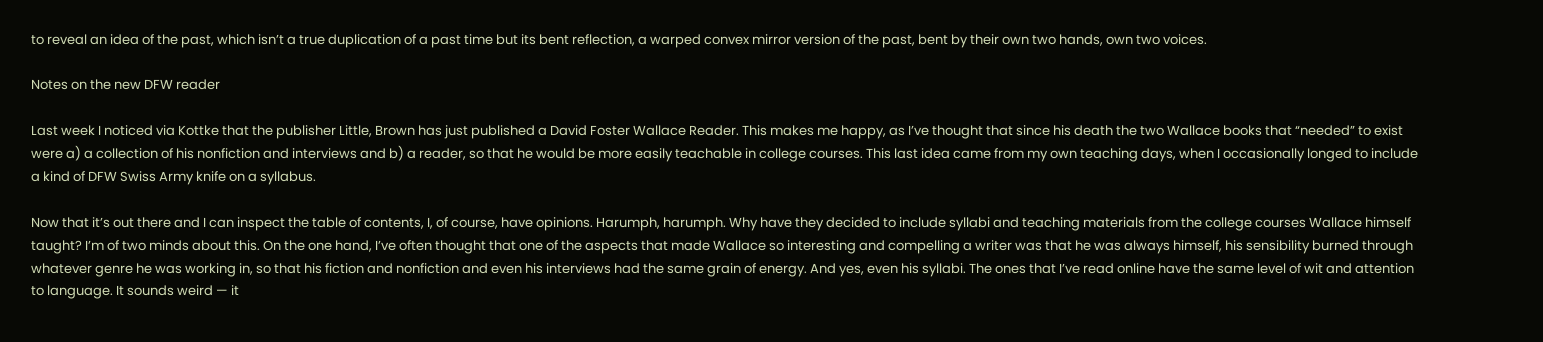to reveal an idea of the past, which isn’t a true duplication of a past time but its bent reflection, a warped convex mirror version of the past, bent by their own two hands, own two voices.

Notes on the new DFW reader

Last week I noticed via Kottke that the publisher Little, Brown has just published a David Foster Wallace Reader. This makes me happy, as I’ve thought that since his death the two Wallace books that “needed” to exist were a) a collection of his nonfiction and interviews and b) a reader, so that he would be more easily teachable in college courses. This last idea came from my own teaching days, when I occasionally longed to include a kind of DFW Swiss Army knife on a syllabus.

Now that it’s out there and I can inspect the table of contents, I, of course, have opinions. Harumph, harumph. Why have they decided to include syllabi and teaching materials from the college courses Wallace himself taught? I’m of two minds about this. On the one hand, I’ve often thought that one of the aspects that made Wallace so interesting and compelling a writer was that he was always himself, his sensibility burned through whatever genre he was working in, so that his fiction and nonfiction and even his interviews had the same grain of energy. And yes, even his syllabi. The ones that I’ve read online have the same level of wit and attention to language. It sounds weird — it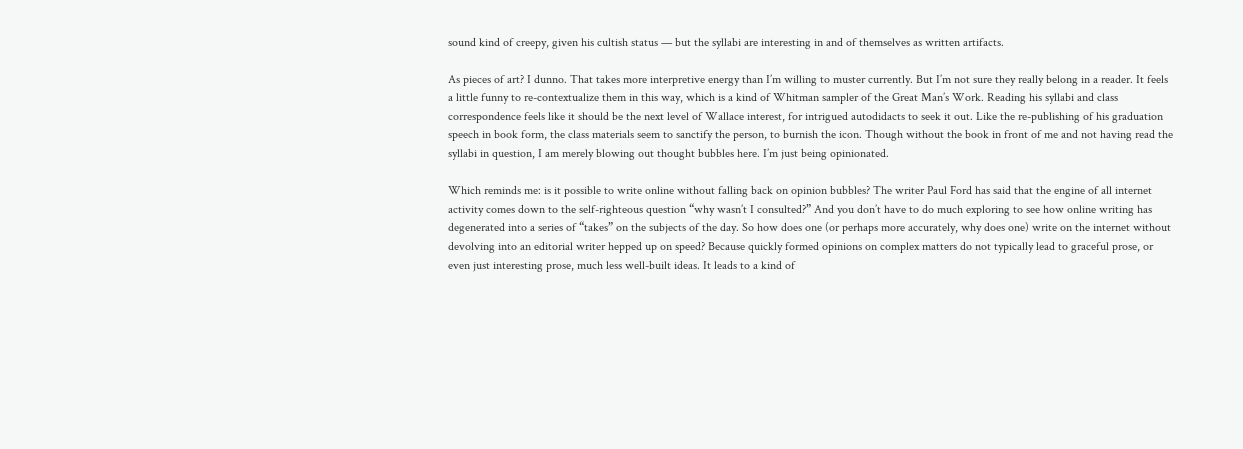sound kind of creepy, given his cultish status — but the syllabi are interesting in and of themselves as written artifacts.

As pieces of art? I dunno. That takes more interpretive energy than I’m willing to muster currently. But I’m not sure they really belong in a reader. It feels a little funny to re-contextualize them in this way, which is a kind of Whitman sampler of the Great Man’s Work. Reading his syllabi and class correspondence feels like it should be the next level of Wallace interest, for intrigued autodidacts to seek it out. Like the re-publishing of his graduation speech in book form, the class materials seem to sanctify the person, to burnish the icon. Though without the book in front of me and not having read the syllabi in question, I am merely blowing out thought bubbles here. I’m just being opinionated.

Which reminds me: is it possible to write online without falling back on opinion bubbles? The writer Paul Ford has said that the engine of all internet activity comes down to the self-righteous question “why wasn’t I consulted?” And you don’t have to do much exploring to see how online writing has degenerated into a series of “takes” on the subjects of the day. So how does one (or perhaps more accurately, why does one) write on the internet without devolving into an editorial writer hepped up on speed? Because quickly formed opinions on complex matters do not typically lead to graceful prose, or even just interesting prose, much less well-built ideas. It leads to a kind of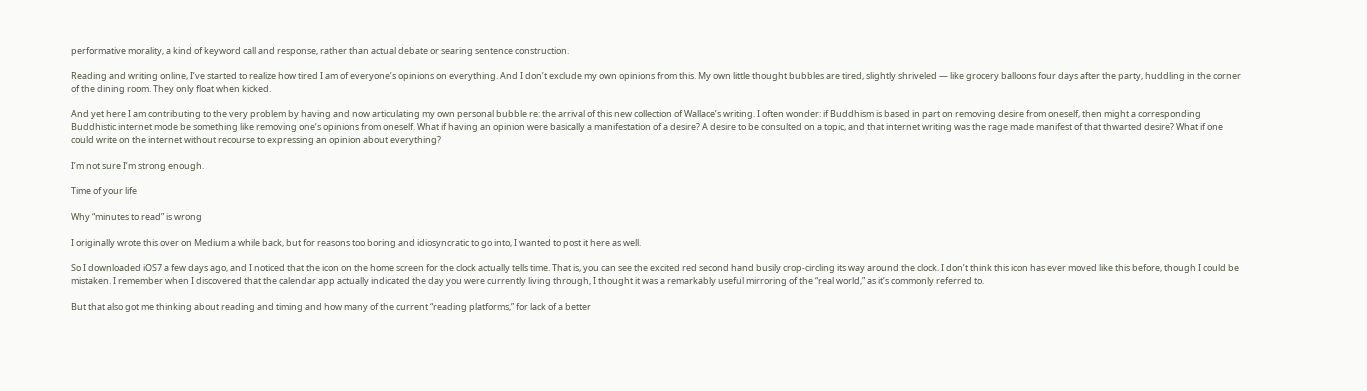performative morality, a kind of keyword call and response, rather than actual debate or searing sentence construction.

Reading and writing online, I’ve started to realize how tired I am of everyone’s opinions on everything. And I don’t exclude my own opinions from this. My own little thought bubbles are tired, slightly shriveled — like grocery balloons four days after the party, huddling in the corner of the dining room. They only float when kicked.

And yet here I am contributing to the very problem by having and now articulating my own personal bubble re: the arrival of this new collection of Wallace’s writing. I often wonder: if Buddhism is based in part on removing desire from oneself, then might a corresponding Buddhistic internet mode be something like removing one’s opinions from oneself. What if having an opinion were basically a manifestation of a desire? A desire to be consulted on a topic, and that internet writing was the rage made manifest of that thwarted desire? What if one could write on the internet without recourse to expressing an opinion about everything?

I’m not sure I’m strong enough.

Time of your life

Why “minutes to read” is wrong

I originally wrote this over on Medium a while back, but for reasons too boring and idiosyncratic to go into, I wanted to post it here as well.

So I downloaded iOS7 a few days ago, and I noticed that the icon on the home screen for the clock actually tells time. That is, you can see the excited red second hand busily crop-circling its way around the clock. I don’t think this icon has ever moved like this before, though I could be mistaken. I remember when I discovered that the calendar app actually indicated the day you were currently living through, I thought it was a remarkably useful mirroring of the “real world,” as it’s commonly referred to.

But that also got me thinking about reading and timing and how many of the current “reading platforms,” for lack of a better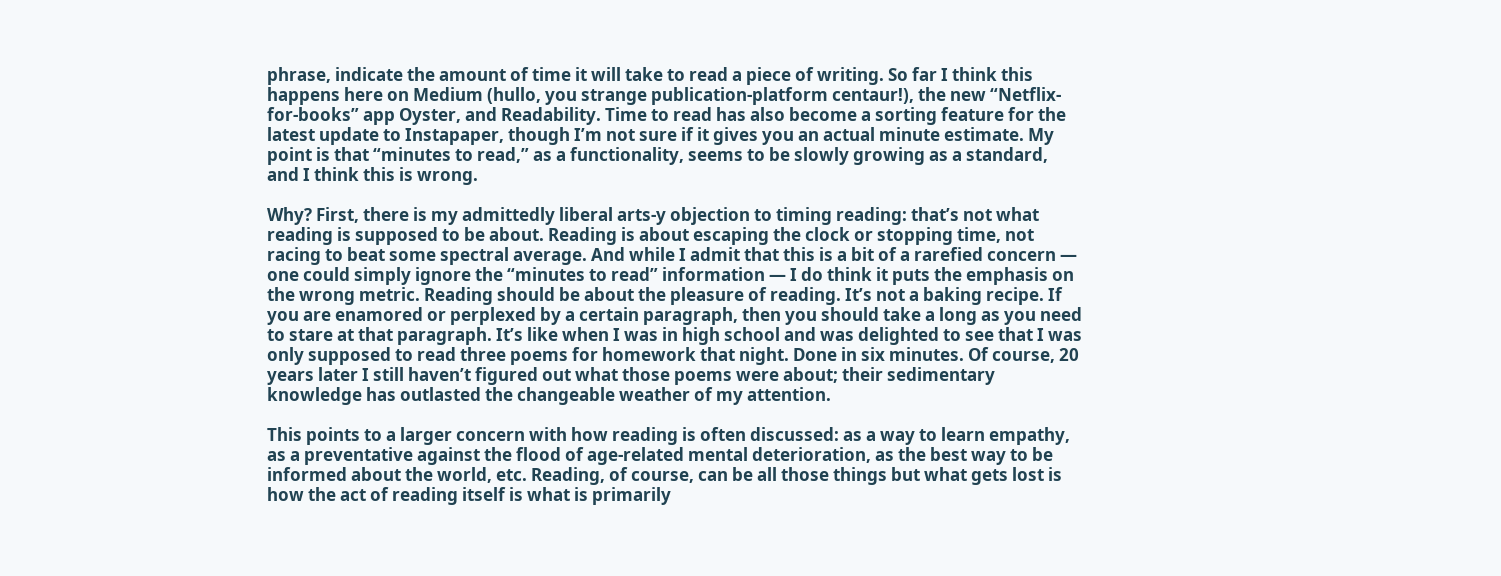phrase, indicate the amount of time it will take to read a piece of writing. So far I think this happens here on Medium (hullo, you strange publication-platform centaur!), the new “Netflix-for-books” app Oyster, and Readability. Time to read has also become a sorting feature for the latest update to Instapaper, though I’m not sure if it gives you an actual minute estimate. My point is that “minutes to read,” as a functionality, seems to be slowly growing as a standard, and I think this is wrong.

Why? First, there is my admittedly liberal arts-y objection to timing reading: that’s not what reading is supposed to be about. Reading is about escaping the clock or stopping time, not racing to beat some spectral average. And while I admit that this is a bit of a rarefied concern — one could simply ignore the “minutes to read” information — I do think it puts the emphasis on the wrong metric. Reading should be about the pleasure of reading. It’s not a baking recipe. If you are enamored or perplexed by a certain paragraph, then you should take a long as you need to stare at that paragraph. It’s like when I was in high school and was delighted to see that I was only supposed to read three poems for homework that night. Done in six minutes. Of course, 20 years later I still haven’t figured out what those poems were about; their sedimentary knowledge has outlasted the changeable weather of my attention.

This points to a larger concern with how reading is often discussed: as a way to learn empathy, as a preventative against the flood of age-related mental deterioration, as the best way to be informed about the world, etc. Reading, of course, can be all those things but what gets lost is how the act of reading itself is what is primarily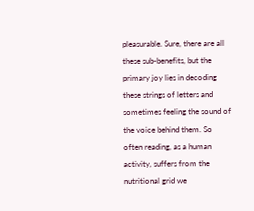pleasurable. Sure, there are all these sub-benefits, but the primary joy lies in decoding these strings of letters and sometimes feeling the sound of the voice behind them. So often reading, as a human activity, suffers from the nutritional grid we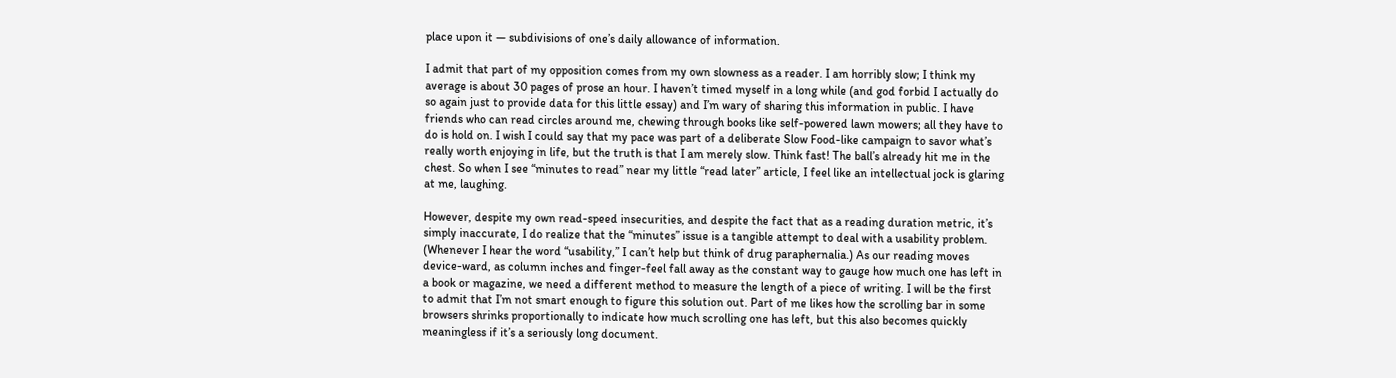place upon it — subdivisions of one’s daily allowance of information.

I admit that part of my opposition comes from my own slowness as a reader. I am horribly slow; I think my average is about 30 pages of prose an hour. I haven’t timed myself in a long while (and god forbid I actually do so again just to provide data for this little essay) and I’m wary of sharing this information in public. I have friends who can read circles around me, chewing through books like self-powered lawn mowers; all they have to do is hold on. I wish I could say that my pace was part of a deliberate Slow Food-like campaign to savor what’s really worth enjoying in life, but the truth is that I am merely slow. Think fast! The ball’s already hit me in the chest. So when I see “minutes to read” near my little “read later” article, I feel like an intellectual jock is glaring at me, laughing.

However, despite my own read-speed insecurities, and despite the fact that as a reading duration metric, it’s simply inaccurate, I do realize that the “minutes” issue is a tangible attempt to deal with a usability problem. (Whenever I hear the word “usability,” I can’t help but think of drug paraphernalia.) As our reading moves device-ward, as column inches and finger-feel fall away as the constant way to gauge how much one has left in a book or magazine, we need a different method to measure the length of a piece of writing. I will be the first to admit that I’m not smart enough to figure this solution out. Part of me likes how the scrolling bar in some browsers shrinks proportionally to indicate how much scrolling one has left, but this also becomes quickly meaningless if it’s a seriously long document.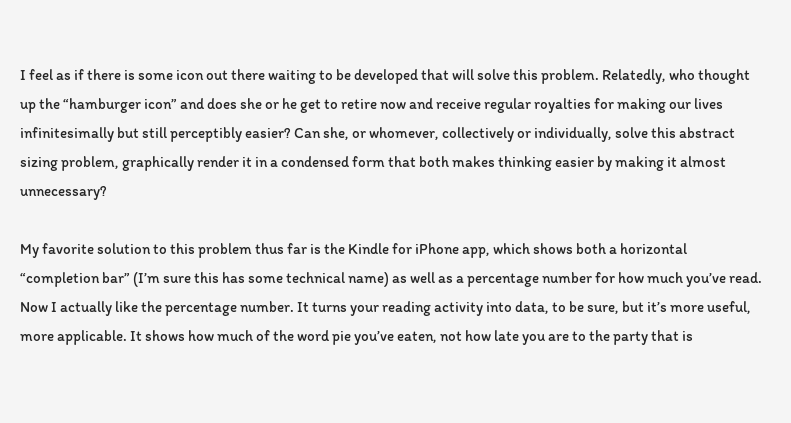I feel as if there is some icon out there waiting to be developed that will solve this problem. Relatedly, who thought up the “hamburger icon” and does she or he get to retire now and receive regular royalties for making our lives infinitesimally but still perceptibly easier? Can she, or whomever, collectively or individually, solve this abstract sizing problem, graphically render it in a condensed form that both makes thinking easier by making it almost unnecessary?

My favorite solution to this problem thus far is the Kindle for iPhone app, which shows both a horizontal “completion bar” (I’m sure this has some technical name) as well as a percentage number for how much you’ve read. Now I actually like the percentage number. It turns your reading activity into data, to be sure, but it’s more useful, more applicable. It shows how much of the word pie you’ve eaten, not how late you are to the party that is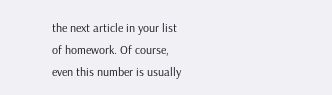the next article in your list of homework. Of course, even this number is usually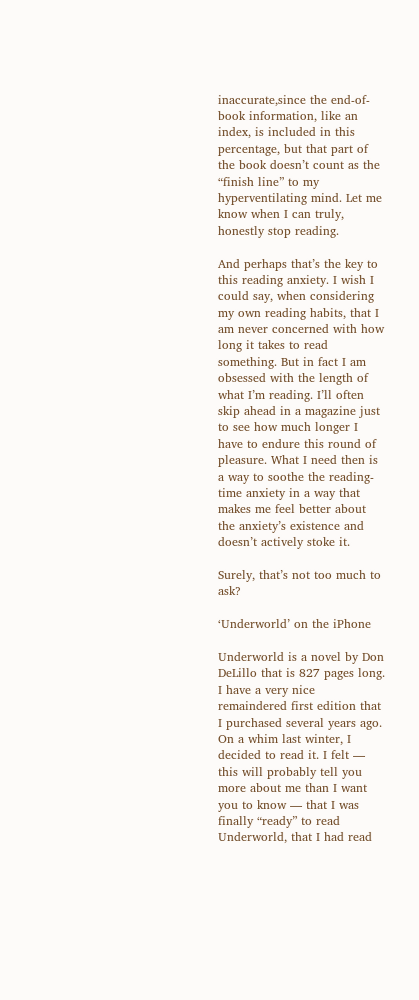inaccurate,since the end-of-book information, like an index, is included in this percentage, but that part of the book doesn’t count as the “finish line” to my hyperventilating mind. Let me know when I can truly, honestly stop reading.

And perhaps that’s the key to this reading anxiety. I wish I could say, when considering my own reading habits, that I am never concerned with how long it takes to read something. But in fact I am obsessed with the length of what I’m reading. I’ll often skip ahead in a magazine just to see how much longer I have to endure this round of pleasure. What I need then is a way to soothe the reading-time anxiety in a way that makes me feel better about the anxiety’s existence and doesn’t actively stoke it.

Surely, that’s not too much to ask?

‘Underworld’ on the iPhone

Underworld is a novel by Don DeLillo that is 827 pages long. I have a very nice remaindered first edition that I purchased several years ago. On a whim last winter, I decided to read it. I felt — this will probably tell you more about me than I want you to know — that I was finally “ready” to read Underworld, that I had read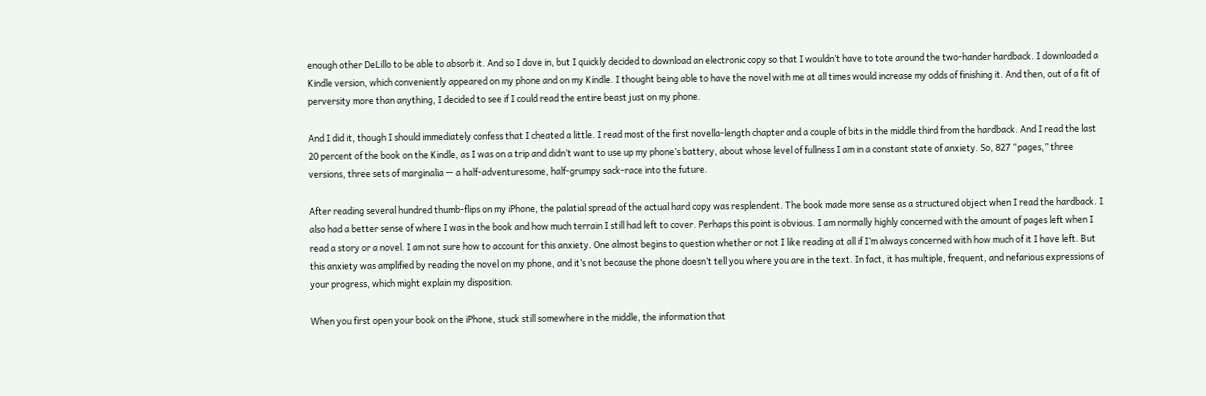enough other DeLillo to be able to absorb it. And so I dove in, but I quickly decided to download an electronic copy so that I wouldn’t have to tote around the two-hander hardback. I downloaded a Kindle version, which conveniently appeared on my phone and on my Kindle. I thought being able to have the novel with me at all times would increase my odds of finishing it. And then, out of a fit of perversity more than anything, I decided to see if I could read the entire beast just on my phone.

And I did it, though I should immediately confess that I cheated a little. I read most of the first novella-length chapter and a couple of bits in the middle third from the hardback. And I read the last 20 percent of the book on the Kindle, as I was on a trip and didn’t want to use up my phone’s battery, about whose level of fullness I am in a constant state of anxiety. So, 827 “pages,” three versions, three sets of marginalia — a half-adventuresome, half-grumpy sack-race into the future.

After reading several hundred thumb-flips on my iPhone, the palatial spread of the actual hard copy was resplendent. The book made more sense as a structured object when I read the hardback. I also had a better sense of where I was in the book and how much terrain I still had left to cover. Perhaps this point is obvious. I am normally highly concerned with the amount of pages left when I read a story or a novel. I am not sure how to account for this anxiety. One almost begins to question whether or not I like reading at all if I’m always concerned with how much of it I have left. But this anxiety was amplified by reading the novel on my phone, and it’s not because the phone doesn’t tell you where you are in the text. In fact, it has multiple, frequent, and nefarious expressions of your progress, which might explain my disposition.

When you first open your book on the iPhone, stuck still somewhere in the middle, the information that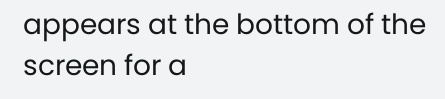appears at the bottom of the screen for a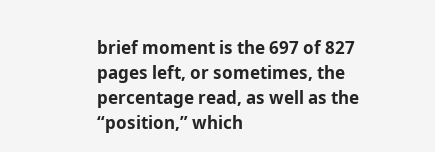brief moment is the 697 of 827 pages left, or sometimes, the percentage read, as well as the “position,” which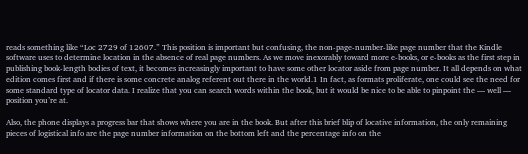reads something like “Loc 2729 of 12607.” This position is important but confusing, the non-page-number-like page number that the Kindle software uses to determine location in the absence of real page numbers. As we move inexorably toward more e-books, or e-books as the first step in publishing book-length bodies of text, it becomes increasingly important to have some other locator aside from page number. It all depends on what edition comes first and if there is some concrete analog referent out there in the world.1 In fact, as formats proliferate, one could see the need for some standard type of locator data. I realize that you can search words within the book, but it would be nice to be able to pinpoint the — well — position you’re at.

Also, the phone displays a progress bar that shows where you are in the book. But after this brief blip of locative information, the only remaining pieces of logistical info are the page number information on the bottom left and the percentage info on the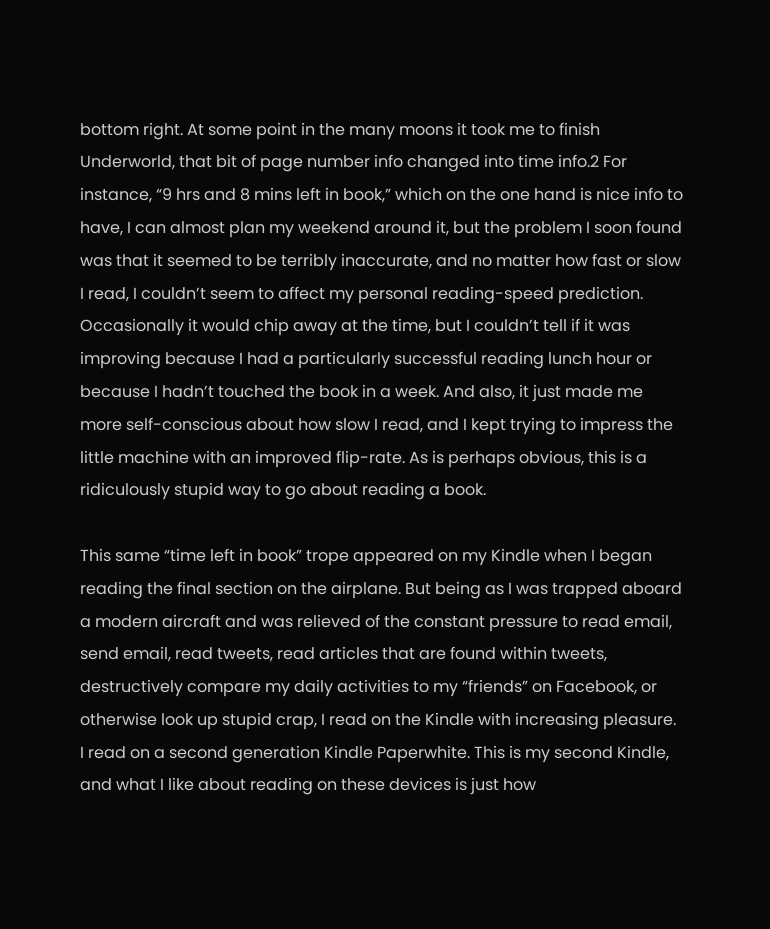bottom right. At some point in the many moons it took me to finish Underworld, that bit of page number info changed into time info.2 For instance, “9 hrs and 8 mins left in book,” which on the one hand is nice info to have, I can almost plan my weekend around it, but the problem I soon found was that it seemed to be terribly inaccurate, and no matter how fast or slow I read, I couldn’t seem to affect my personal reading-speed prediction. Occasionally it would chip away at the time, but I couldn’t tell if it was improving because I had a particularly successful reading lunch hour or because I hadn’t touched the book in a week. And also, it just made me more self-conscious about how slow I read, and I kept trying to impress the little machine with an improved flip-rate. As is perhaps obvious, this is a ridiculously stupid way to go about reading a book.

This same “time left in book” trope appeared on my Kindle when I began reading the final section on the airplane. But being as I was trapped aboard a modern aircraft and was relieved of the constant pressure to read email, send email, read tweets, read articles that are found within tweets, destructively compare my daily activities to my “friends” on Facebook, or otherwise look up stupid crap, I read on the Kindle with increasing pleasure. I read on a second generation Kindle Paperwhite. This is my second Kindle, and what I like about reading on these devices is just how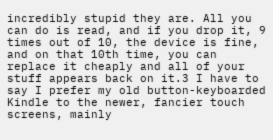incredibly stupid they are. All you can do is read, and if you drop it, 9 times out of 10, the device is fine, and on that 10th time, you can replace it cheaply and all of your stuff appears back on it.3 I have to say I prefer my old button-keyboarded Kindle to the newer, fancier touch screens, mainly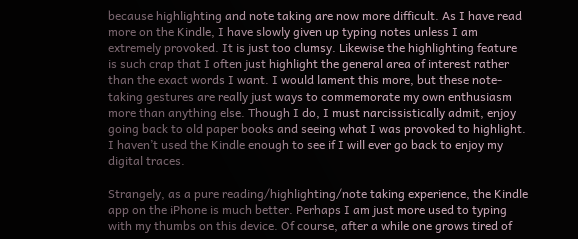because highlighting and note taking are now more difficult. As I have read more on the Kindle, I have slowly given up typing notes unless I am extremely provoked. It is just too clumsy. Likewise the highlighting feature is such crap that I often just highlight the general area of interest rather than the exact words I want. I would lament this more, but these note-taking gestures are really just ways to commemorate my own enthusiasm more than anything else. Though I do, I must narcissistically admit, enjoy going back to old paper books and seeing what I was provoked to highlight. I haven’t used the Kindle enough to see if I will ever go back to enjoy my digital traces.

Strangely, as a pure reading/highlighting/note taking experience, the Kindle app on the iPhone is much better. Perhaps I am just more used to typing with my thumbs on this device. Of course, after a while one grows tired of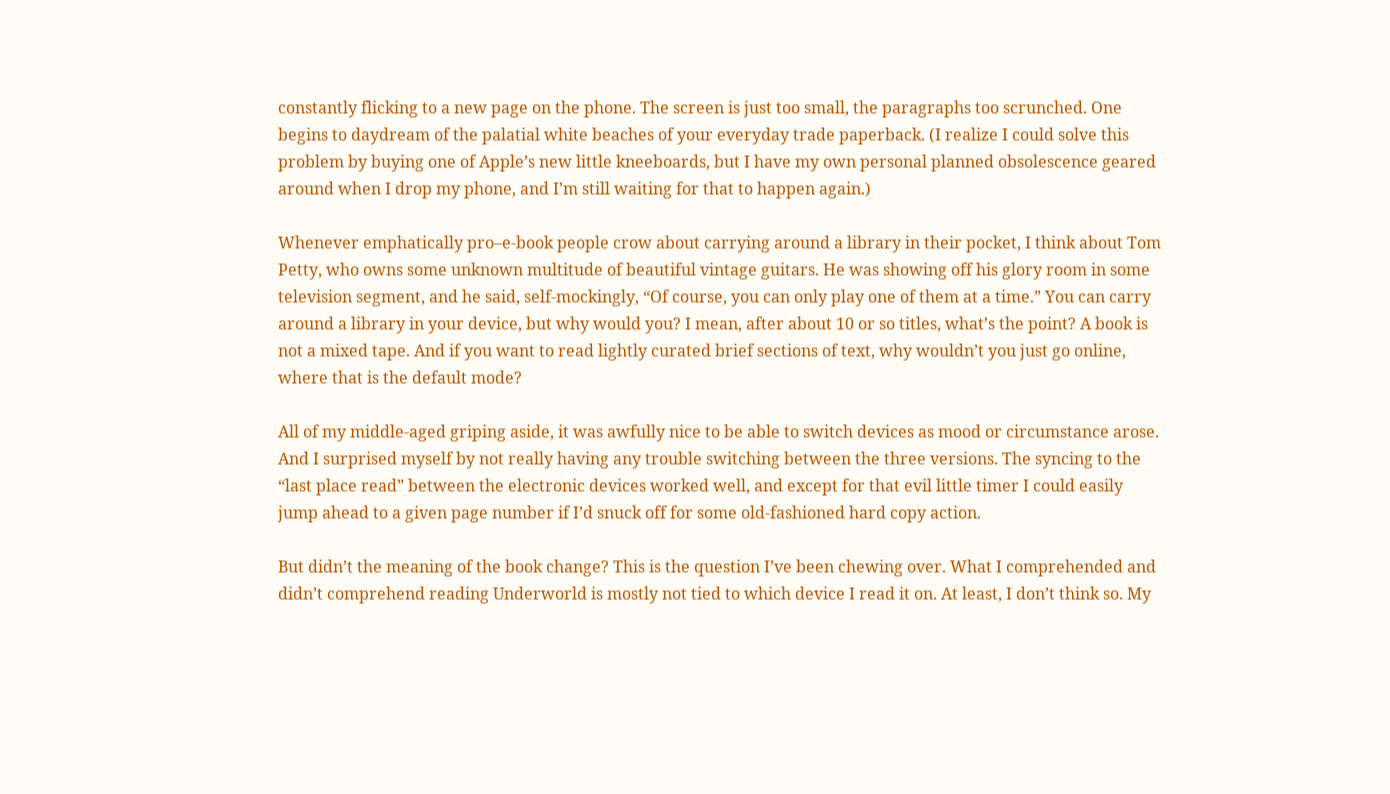constantly flicking to a new page on the phone. The screen is just too small, the paragraphs too scrunched. One begins to daydream of the palatial white beaches of your everyday trade paperback. (I realize I could solve this problem by buying one of Apple’s new little kneeboards, but I have my own personal planned obsolescence geared around when I drop my phone, and I’m still waiting for that to happen again.)

Whenever emphatically pro–e-book people crow about carrying around a library in their pocket, I think about Tom Petty, who owns some unknown multitude of beautiful vintage guitars. He was showing off his glory room in some television segment, and he said, self-mockingly, “Of course, you can only play one of them at a time.” You can carry around a library in your device, but why would you? I mean, after about 10 or so titles, what’s the point? A book is not a mixed tape. And if you want to read lightly curated brief sections of text, why wouldn’t you just go online, where that is the default mode?

All of my middle-aged griping aside, it was awfully nice to be able to switch devices as mood or circumstance arose. And I surprised myself by not really having any trouble switching between the three versions. The syncing to the “last place read” between the electronic devices worked well, and except for that evil little timer I could easily jump ahead to a given page number if I’d snuck off for some old-fashioned hard copy action.

But didn’t the meaning of the book change? This is the question I’ve been chewing over. What I comprehended and didn’t comprehend reading Underworld is mostly not tied to which device I read it on. At least, I don’t think so. My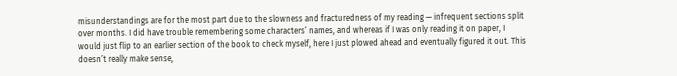misunderstandings are for the most part due to the slowness and fracturedness of my reading — infrequent sections split over months. I did have trouble remembering some characters’ names, and whereas if I was only reading it on paper, I would just flip to an earlier section of the book to check myself, here I just plowed ahead and eventually figured it out. This doesn’t really make sense,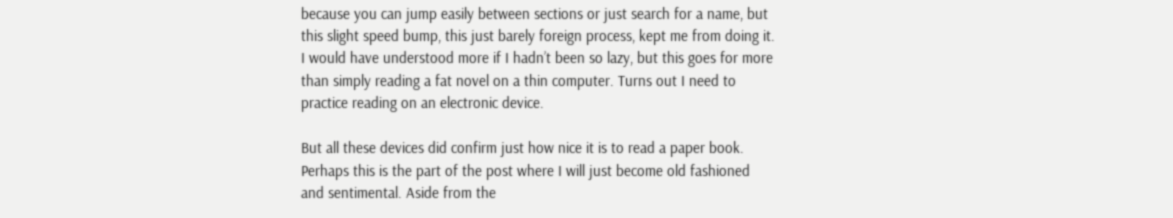because you can jump easily between sections or just search for a name, but this slight speed bump, this just barely foreign process, kept me from doing it. I would have understood more if I hadn’t been so lazy, but this goes for more than simply reading a fat novel on a thin computer. Turns out I need to practice reading on an electronic device.

But all these devices did confirm just how nice it is to read a paper book. Perhaps this is the part of the post where I will just become old fashioned and sentimental. Aside from the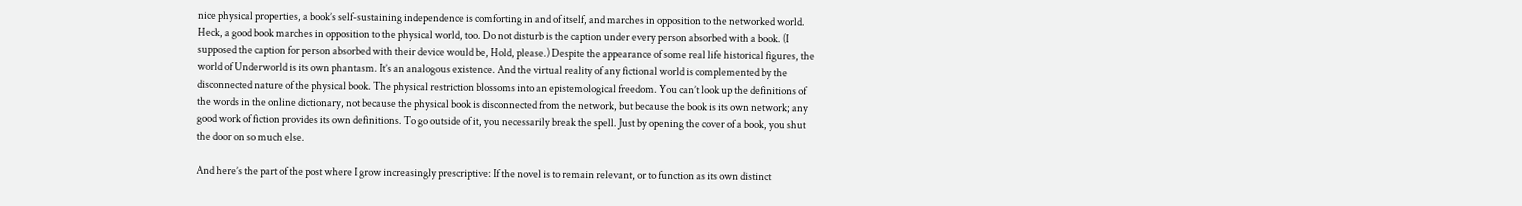nice physical properties, a book’s self-sustaining independence is comforting in and of itself, and marches in opposition to the networked world. Heck, a good book marches in opposition to the physical world, too. Do not disturb is the caption under every person absorbed with a book. (I supposed the caption for person absorbed with their device would be, Hold, please.) Despite the appearance of some real life historical figures, the world of Underworld is its own phantasm. It’s an analogous existence. And the virtual reality of any fictional world is complemented by the disconnected nature of the physical book. The physical restriction blossoms into an epistemological freedom. You can’t look up the definitions of the words in the online dictionary, not because the physical book is disconnected from the network, but because the book is its own network; any good work of fiction provides its own definitions. To go outside of it, you necessarily break the spell. Just by opening the cover of a book, you shut the door on so much else.

And here’s the part of the post where I grow increasingly prescriptive: If the novel is to remain relevant, or to function as its own distinct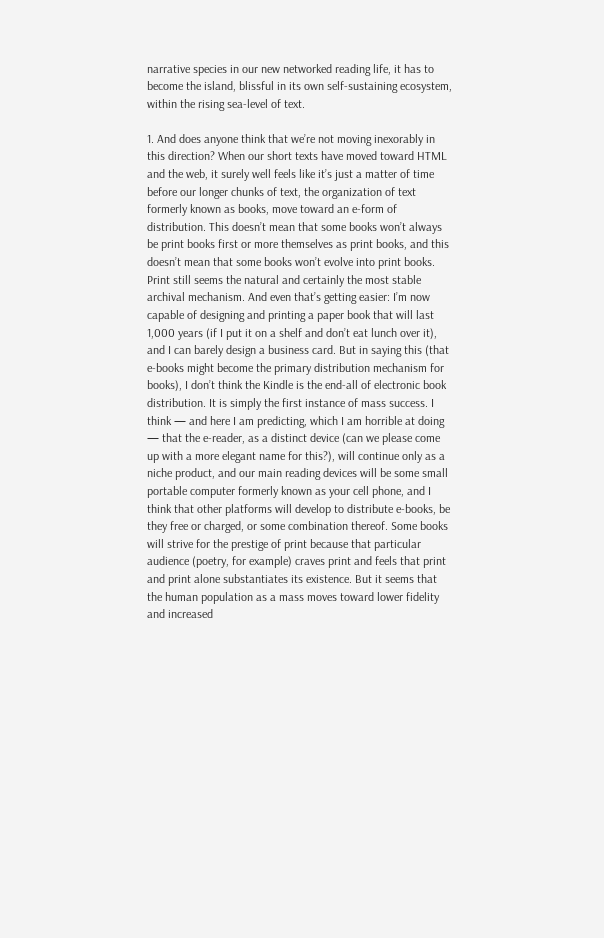narrative species in our new networked reading life, it has to become the island, blissful in its own self-sustaining ecosystem, within the rising sea-level of text.

1. And does anyone think that we’re not moving inexorably in this direction? When our short texts have moved toward HTML and the web, it surely well feels like it’s just a matter of time before our longer chunks of text, the organization of text formerly known as books, move toward an e-form of distribution. This doesn’t mean that some books won’t always be print books first or more themselves as print books, and this doesn’t mean that some books won’t evolve into print books. Print still seems the natural and certainly the most stable archival mechanism. And even that’s getting easier: I’m now capable of designing and printing a paper book that will last 1,000 years (if I put it on a shelf and don’t eat lunch over it), and I can barely design a business card. But in saying this (that e-books might become the primary distribution mechanism for books), I don’t think the Kindle is the end-all of electronic book distribution. It is simply the first instance of mass success. I think — and here I am predicting, which I am horrible at doing — that the e-reader, as a distinct device (can we please come up with a more elegant name for this?), will continue only as a niche product, and our main reading devices will be some small portable computer formerly known as your cell phone, and I think that other platforms will develop to distribute e-books, be they free or charged, or some combination thereof. Some books will strive for the prestige of print because that particular audience (poetry, for example) craves print and feels that print and print alone substantiates its existence. But it seems that the human population as a mass moves toward lower fidelity and increased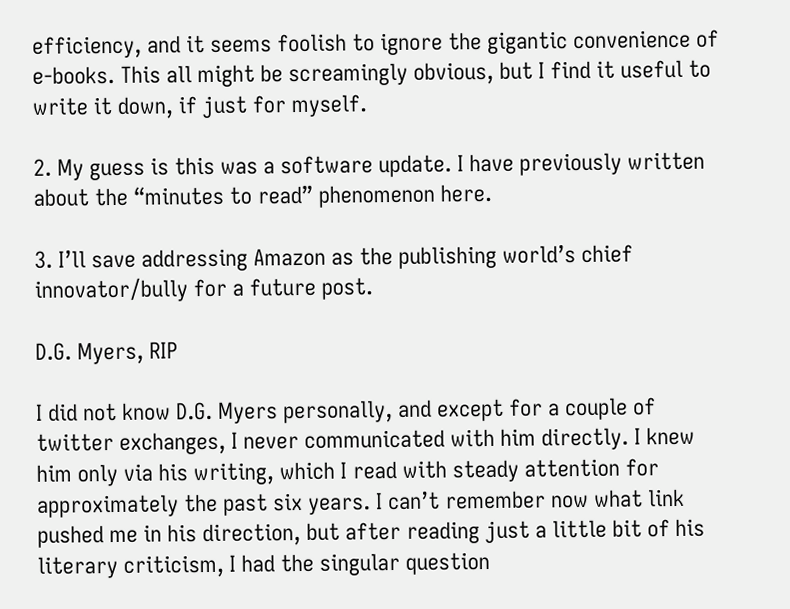efficiency, and it seems foolish to ignore the gigantic convenience of e-books. This all might be screamingly obvious, but I find it useful to write it down, if just for myself.

2. My guess is this was a software update. I have previously written about the “minutes to read” phenomenon here.

3. I’ll save addressing Amazon as the publishing world’s chief innovator/bully for a future post.

D.G. Myers, RIP

I did not know D.G. Myers personally, and except for a couple of twitter exchanges, I never communicated with him directly. I knew him only via his writing, which I read with steady attention for approximately the past six years. I can’t remember now what link pushed me in his direction, but after reading just a little bit of his literary criticism, I had the singular question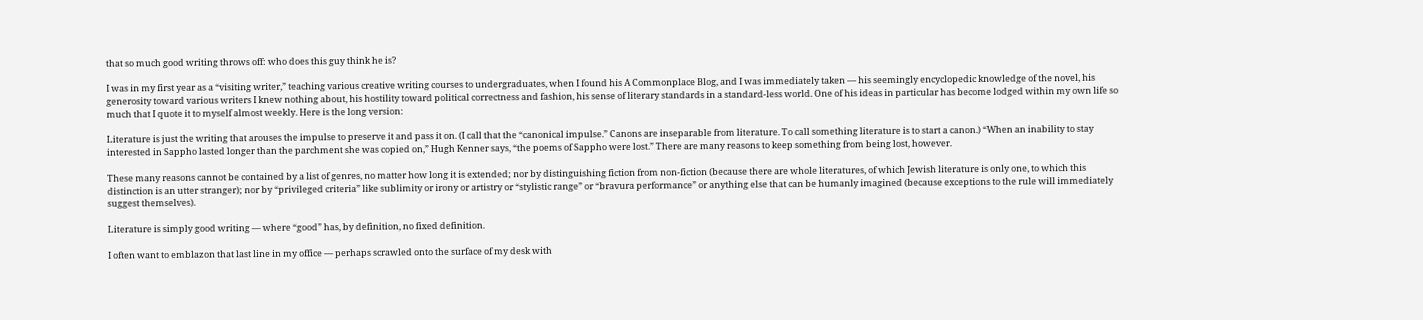that so much good writing throws off: who does this guy think he is?

I was in my first year as a “visiting writer,” teaching various creative writing courses to undergraduates, when I found his A Commonplace Blog, and I was immediately taken — his seemingly encyclopedic knowledge of the novel, his generosity toward various writers I knew nothing about, his hostility toward political correctness and fashion, his sense of literary standards in a standard-less world. One of his ideas in particular has become lodged within my own life so much that I quote it to myself almost weekly. Here is the long version:

Literature is just the writing that arouses the impulse to preserve it and pass it on. (I call that the “canonical impulse.” Canons are inseparable from literature. To call something literature is to start a canon.) “When an inability to stay interested in Sappho lasted longer than the parchment she was copied on,” Hugh Kenner says, “the poems of Sappho were lost.” There are many reasons to keep something from being lost, however.

These many reasons cannot be contained by a list of genres, no matter how long it is extended; nor by distinguishing fiction from non-fiction (because there are whole literatures, of which Jewish literature is only one, to which this distinction is an utter stranger); nor by “privileged criteria” like sublimity or irony or artistry or “stylistic range” or “bravura performance” or anything else that can be humanly imagined (because exceptions to the rule will immediately suggest themselves).

Literature is simply good writing — where “good” has, by definition, no fixed definition.

I often want to emblazon that last line in my office — perhaps scrawled onto the surface of my desk with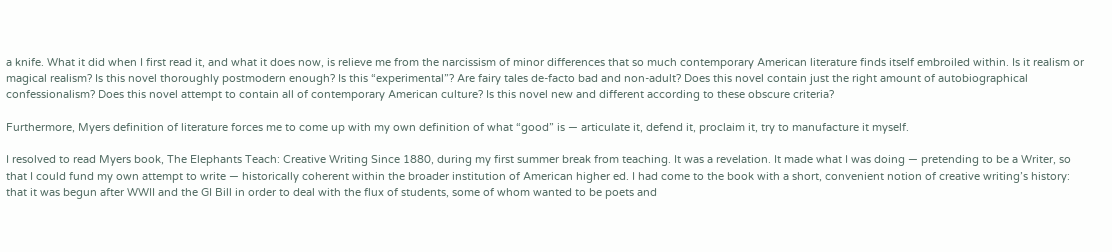a knife. What it did when I first read it, and what it does now, is relieve me from the narcissism of minor differences that so much contemporary American literature finds itself embroiled within. Is it realism or magical realism? Is this novel thoroughly postmodern enough? Is this “experimental”? Are fairy tales de-facto bad and non-adult? Does this novel contain just the right amount of autobiographical confessionalism? Does this novel attempt to contain all of contemporary American culture? Is this novel new and different according to these obscure criteria?

Furthermore, Myers definition of literature forces me to come up with my own definition of what “good” is — articulate it, defend it, proclaim it, try to manufacture it myself.

I resolved to read Myers book, The Elephants Teach: Creative Writing Since 1880, during my first summer break from teaching. It was a revelation. It made what I was doing — pretending to be a Writer, so that I could fund my own attempt to write — historically coherent within the broader institution of American higher ed. I had come to the book with a short, convenient notion of creative writing’s history: that it was begun after WWII and the GI Bill in order to deal with the flux of students, some of whom wanted to be poets and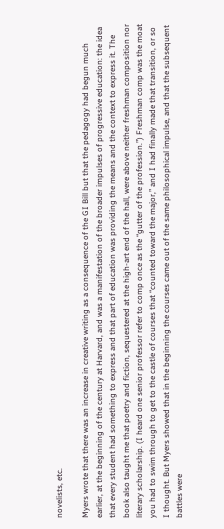novelists, etc.

Myers wrote that there was an increase in creative writing as a consequence of the GI Bill but that the pedagogy had begun much earlier, at the beginning of the century at Harvard, and was a manifestation of the broader impulses of progressive education: the idea that every student had something to express and that part of education was providing the means and the context to express it. The book also taught me that poetry and fiction, sequestered at the high-art end of the hall, were above neither freshman composition nor literary scholarship. (I heard one senior professor refer to comp once as the “gutter of the profession.”) Freshman comp was the moat you had to swim through to get to the castle of courses that “counted toward the major,” and I had finally made that transition, or so I thought. But Myers showed that in the beginning the courses came out of the same philosophical impulse, and that the subsequent battles were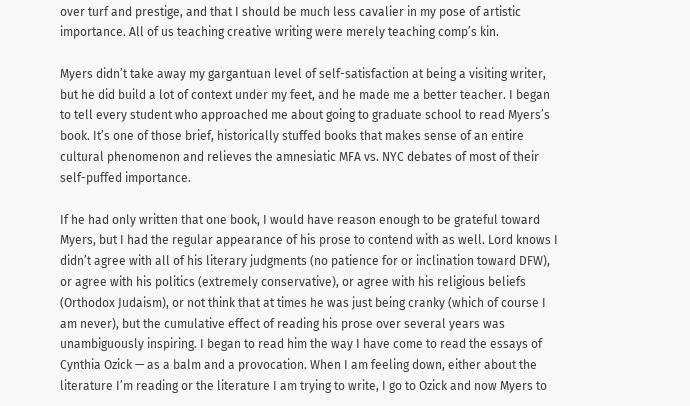over turf and prestige, and that I should be much less cavalier in my pose of artistic importance. All of us teaching creative writing were merely teaching comp’s kin.

Myers didn’t take away my gargantuan level of self-satisfaction at being a visiting writer, but he did build a lot of context under my feet, and he made me a better teacher. I began to tell every student who approached me about going to graduate school to read Myers’s book. It’s one of those brief, historically stuffed books that makes sense of an entire cultural phenomenon and relieves the amnesiatic MFA vs. NYC debates of most of their self-puffed importance.

If he had only written that one book, I would have reason enough to be grateful toward Myers, but I had the regular appearance of his prose to contend with as well. Lord knows I didn’t agree with all of his literary judgments (no patience for or inclination toward DFW), or agree with his politics (extremely conservative), or agree with his religious beliefs (Orthodox Judaism), or not think that at times he was just being cranky (which of course I am never), but the cumulative effect of reading his prose over several years was unambiguously inspiring. I began to read him the way I have come to read the essays of Cynthia Ozick — as a balm and a provocation. When I am feeling down, either about the literature I’m reading or the literature I am trying to write, I go to Ozick and now Myers to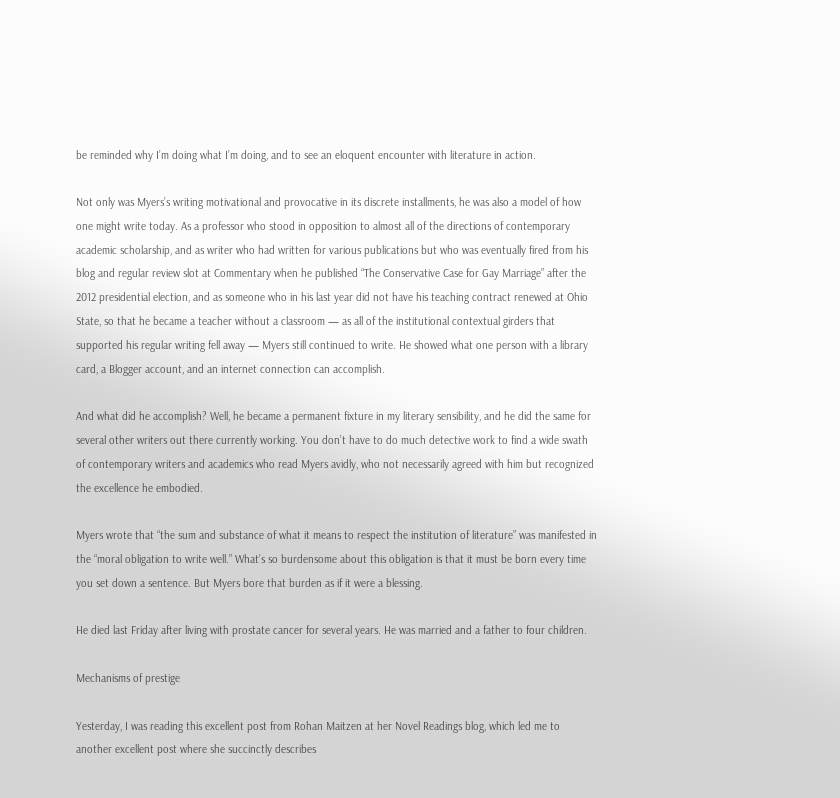be reminded why I’m doing what I’m doing, and to see an eloquent encounter with literature in action.

Not only was Myers’s writing motivational and provocative in its discrete installments, he was also a model of how one might write today. As a professor who stood in opposition to almost all of the directions of contemporary academic scholarship, and as writer who had written for various publications but who was eventually fired from his blog and regular review slot at Commentary when he published “The Conservative Case for Gay Marriage” after the 2012 presidential election, and as someone who in his last year did not have his teaching contract renewed at Ohio State, so that he became a teacher without a classroom — as all of the institutional contextual girders that supported his regular writing fell away — Myers still continued to write. He showed what one person with a library card, a Blogger account, and an internet connection can accomplish.

And what did he accomplish? Well, he became a permanent fixture in my literary sensibility, and he did the same for several other writers out there currently working. You don’t have to do much detective work to find a wide swath of contemporary writers and academics who read Myers avidly, who not necessarily agreed with him but recognized the excellence he embodied.

Myers wrote that “the sum and substance of what it means to respect the institution of literature” was manifested in the “moral obligation to write well.” What’s so burdensome about this obligation is that it must be born every time you set down a sentence. But Myers bore that burden as if it were a blessing.

He died last Friday after living with prostate cancer for several years. He was married and a father to four children.

Mechanisms of prestige

Yesterday, I was reading this excellent post from Rohan Maitzen at her Novel Readings blog, which led me to another excellent post where she succinctly describes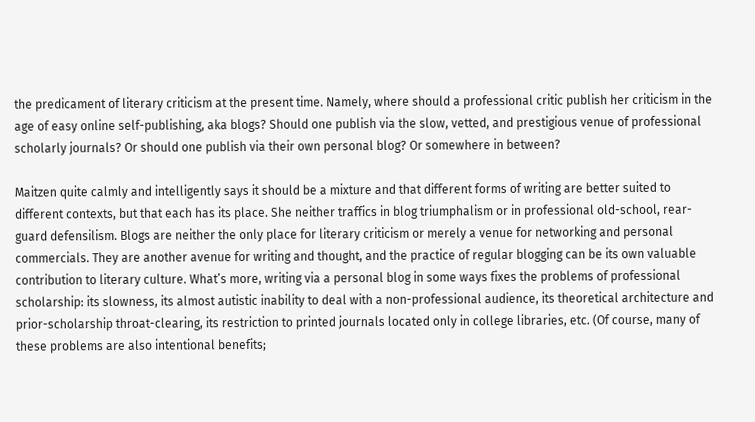the predicament of literary criticism at the present time. Namely, where should a professional critic publish her criticism in the age of easy online self-publishing, aka blogs? Should one publish via the slow, vetted, and prestigious venue of professional scholarly journals? Or should one publish via their own personal blog? Or somewhere in between?

Maitzen quite calmly and intelligently says it should be a mixture and that different forms of writing are better suited to different contexts, but that each has its place. She neither traffics in blog triumphalism or in professional old-school, rear-guard defensilism. Blogs are neither the only place for literary criticism or merely a venue for networking and personal commercials. They are another avenue for writing and thought, and the practice of regular blogging can be its own valuable contribution to literary culture. What’s more, writing via a personal blog in some ways fixes the problems of professional scholarship: its slowness, its almost autistic inability to deal with a non-professional audience, its theoretical architecture and prior-scholarship throat-clearing, its restriction to printed journals located only in college libraries, etc. (Of course, many of these problems are also intentional benefits;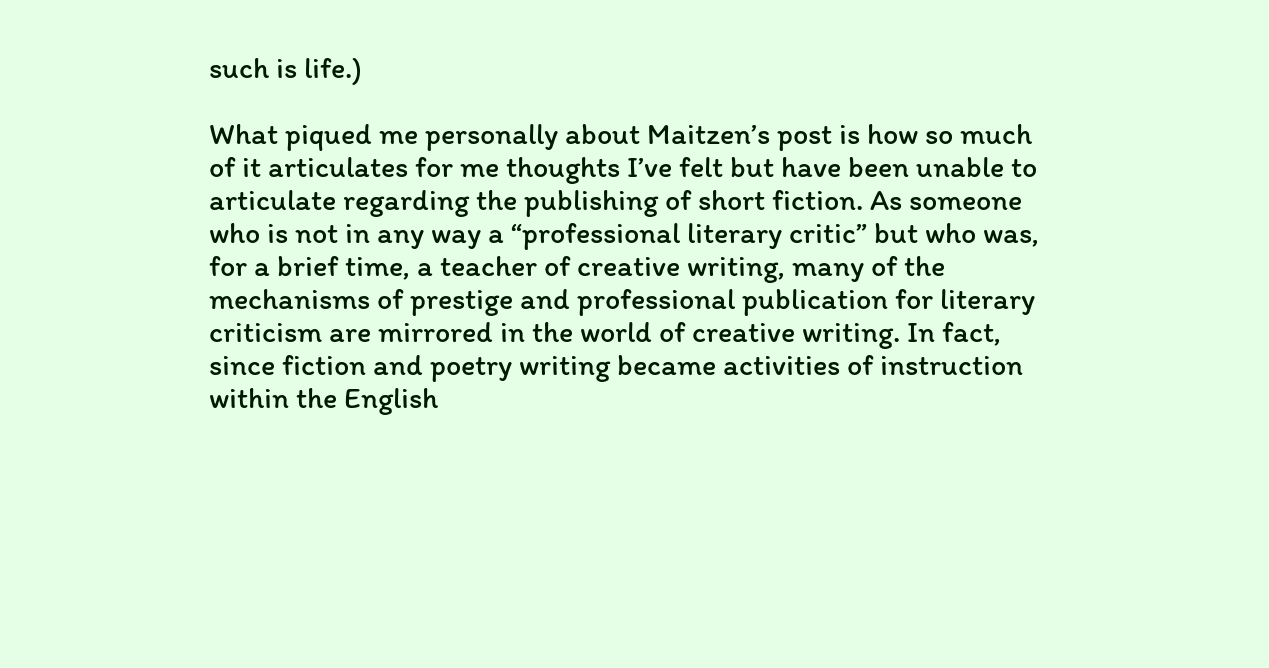such is life.)

What piqued me personally about Maitzen’s post is how so much of it articulates for me thoughts I’ve felt but have been unable to articulate regarding the publishing of short fiction. As someone who is not in any way a “professional literary critic” but who was, for a brief time, a teacher of creative writing, many of the mechanisms of prestige and professional publication for literary criticism are mirrored in the world of creative writing. In fact, since fiction and poetry writing became activities of instruction within the English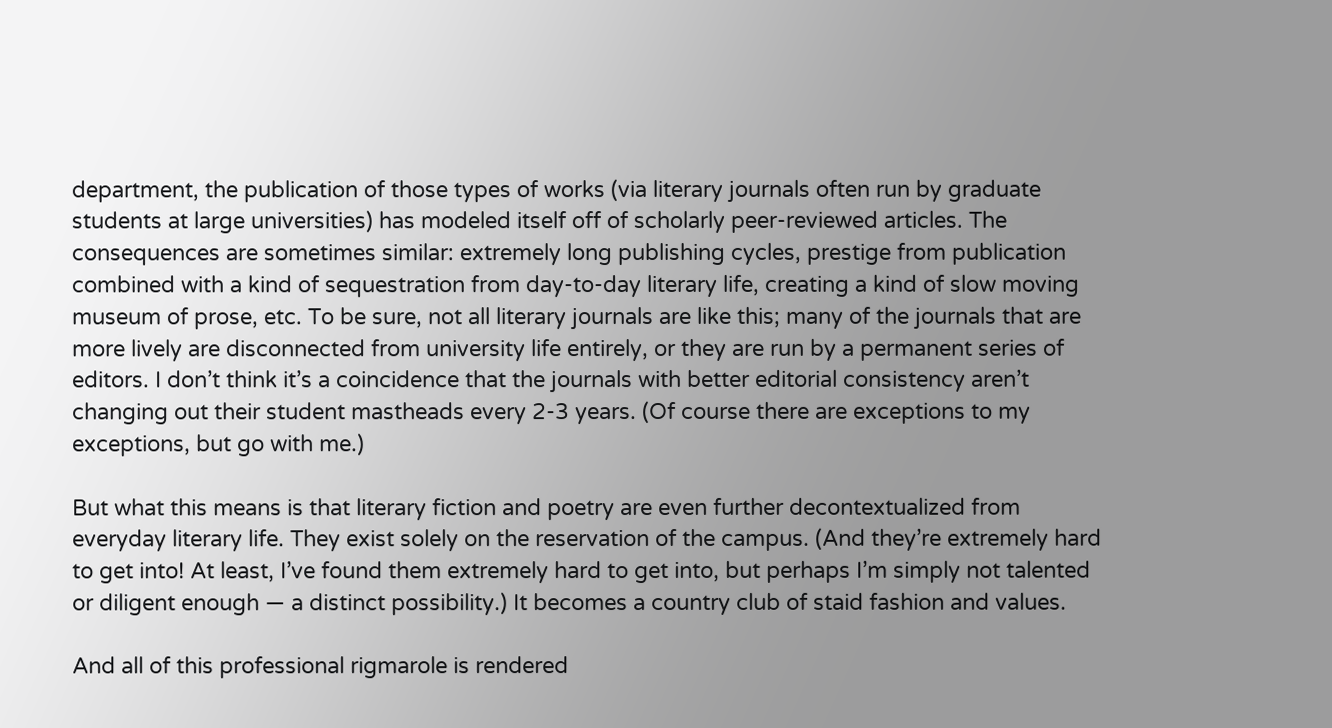department, the publication of those types of works (via literary journals often run by graduate students at large universities) has modeled itself off of scholarly peer-reviewed articles. The consequences are sometimes similar: extremely long publishing cycles, prestige from publication combined with a kind of sequestration from day-to-day literary life, creating a kind of slow moving museum of prose, etc. To be sure, not all literary journals are like this; many of the journals that are more lively are disconnected from university life entirely, or they are run by a permanent series of editors. I don’t think it’s a coincidence that the journals with better editorial consistency aren’t changing out their student mastheads every 2-3 years. (Of course there are exceptions to my exceptions, but go with me.)

But what this means is that literary fiction and poetry are even further decontextualized from everyday literary life. They exist solely on the reservation of the campus. (And they’re extremely hard to get into! At least, I’ve found them extremely hard to get into, but perhaps I’m simply not talented or diligent enough — a distinct possibility.) It becomes a country club of staid fashion and values.

And all of this professional rigmarole is rendered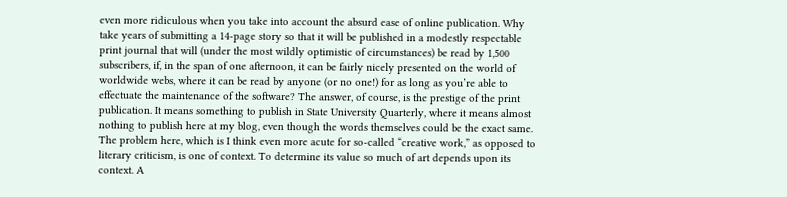even more ridiculous when you take into account the absurd ease of online publication. Why take years of submitting a 14-page story so that it will be published in a modestly respectable print journal that will (under the most wildly optimistic of circumstances) be read by 1,500 subscribers, if, in the span of one afternoon, it can be fairly nicely presented on the world of worldwide webs, where it can be read by anyone (or no one!) for as long as you’re able to effectuate the maintenance of the software? The answer, of course, is the prestige of the print publication. It means something to publish in State University Quarterly, where it means almost nothing to publish here at my blog, even though the words themselves could be the exact same. The problem here, which is I think even more acute for so-called “creative work,” as opposed to literary criticism, is one of context. To determine its value so much of art depends upon its context. A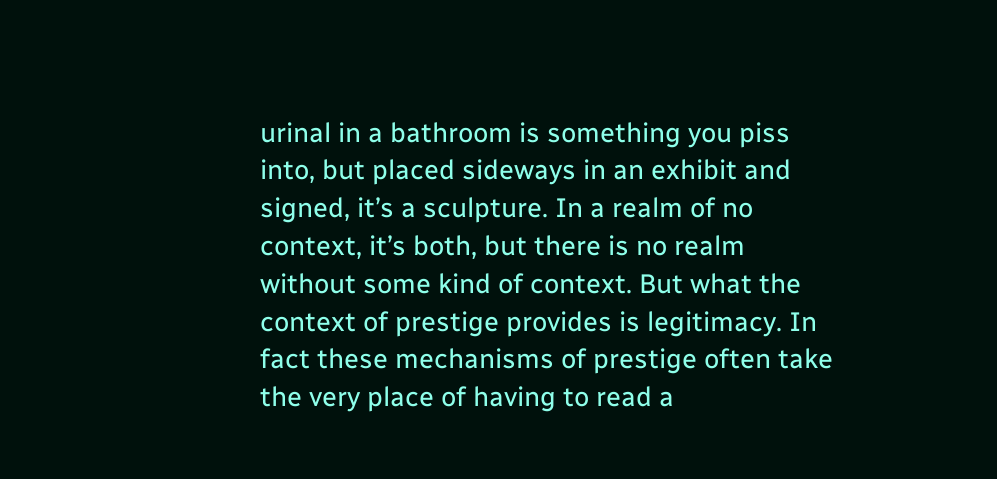urinal in a bathroom is something you piss into, but placed sideways in an exhibit and signed, it’s a sculpture. In a realm of no context, it’s both, but there is no realm without some kind of context. But what the context of prestige provides is legitimacy. In fact these mechanisms of prestige often take the very place of having to read a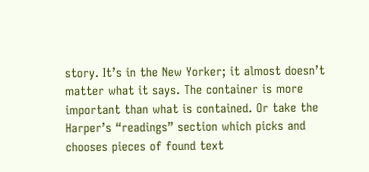story. It’s in the New Yorker; it almost doesn’t matter what it says. The container is more important than what is contained. Or take the Harper’s “readings” section which picks and chooses pieces of found text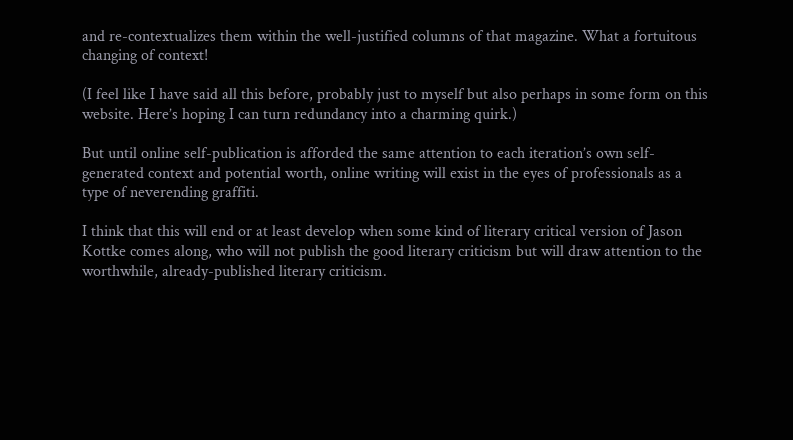and re-contextualizes them within the well-justified columns of that magazine. What a fortuitous changing of context!

(I feel like I have said all this before, probably just to myself but also perhaps in some form on this website. Here’s hoping I can turn redundancy into a charming quirk.)

But until online self-publication is afforded the same attention to each iteration’s own self-generated context and potential worth, online writing will exist in the eyes of professionals as a type of neverending graffiti.

I think that this will end or at least develop when some kind of literary critical version of Jason Kottke comes along, who will not publish the good literary criticism but will draw attention to the worthwhile, already-published literary criticism.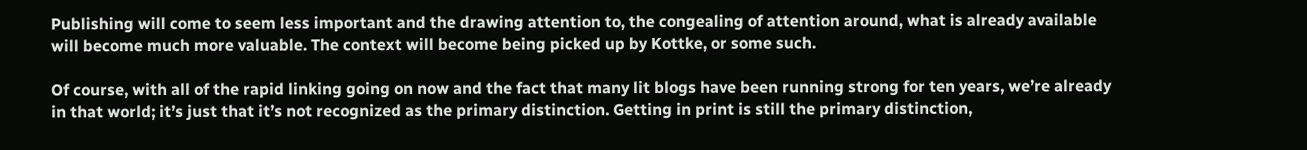Publishing will come to seem less important and the drawing attention to, the congealing of attention around, what is already available will become much more valuable. The context will become being picked up by Kottke, or some such.

Of course, with all of the rapid linking going on now and the fact that many lit blogs have been running strong for ten years, we’re already in that world; it’s just that it’s not recognized as the primary distinction. Getting in print is still the primary distinction,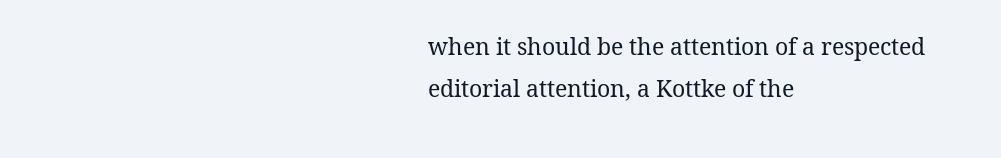when it should be the attention of a respected editorial attention, a Kottke of the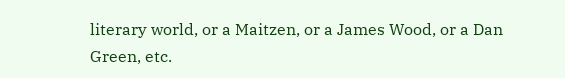literary world, or a Maitzen, or a James Wood, or a Dan Green, etc.